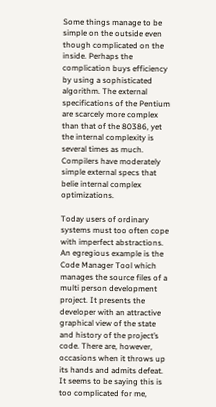Some things manage to be simple on the outside even though complicated on the inside. Perhaps the complication buys efficiency by using a sophisticated algorithm. The external specifications of the Pentium are scarcely more complex than that of the 80386, yet the internal complexity is several times as much. Compilers have moderately simple external specs that belie internal complex optimizations.

Today users of ordinary systems must too often cope with imperfect abstractions. An egregious example is the Code Manager Tool which manages the source files of a multi person development project. It presents the developer with an attractive graphical view of the state and history of the project’s code. There are, however, occasions when it throws up its hands and admits defeat. It seems to be saying this is too complicated for me,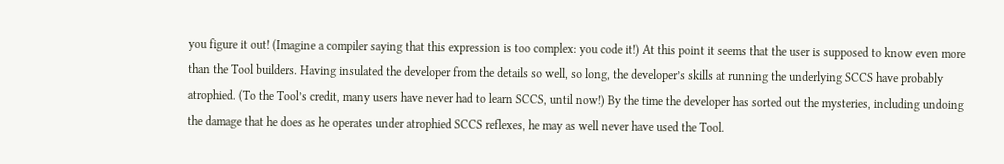you figure it out! (Imagine a compiler saying that this expression is too complex: you code it!) At this point it seems that the user is supposed to know even more than the Tool builders. Having insulated the developer from the details so well, so long, the developer’s skills at running the underlying SCCS have probably atrophied. (To the Tool’s credit, many users have never had to learn SCCS, until now!) By the time the developer has sorted out the mysteries, including undoing the damage that he does as he operates under atrophied SCCS reflexes, he may as well never have used the Tool.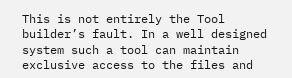This is not entirely the Tool builder’s fault. In a well designed system such a tool can maintain exclusive access to the files and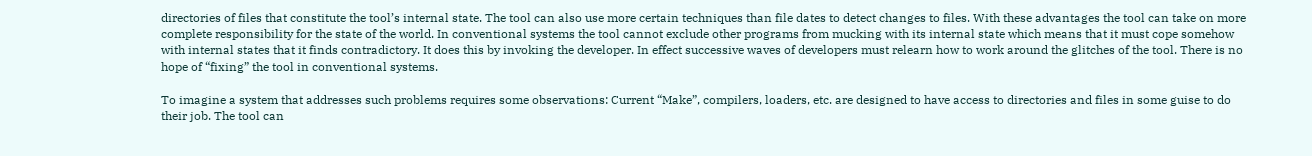directories of files that constitute the tool’s internal state. The tool can also use more certain techniques than file dates to detect changes to files. With these advantages the tool can take on more complete responsibility for the state of the world. In conventional systems the tool cannot exclude other programs from mucking with its internal state which means that it must cope somehow with internal states that it finds contradictory. It does this by invoking the developer. In effect successive waves of developers must relearn how to work around the glitches of the tool. There is no hope of “fixing” the tool in conventional systems.

To imagine a system that addresses such problems requires some observations: Current “Make”, compilers, loaders, etc. are designed to have access to directories and files in some guise to do their job. The tool can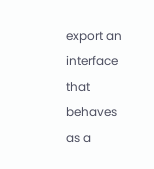export an interface that behaves as a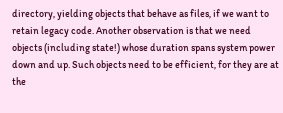directory, yielding objects that behave as files, if we want to retain legacy code. Another observation is that we need objects (including state!) whose duration spans system power down and up. Such objects need to be efficient, for they are at the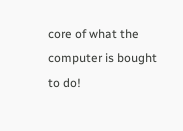core of what the computer is bought to do!